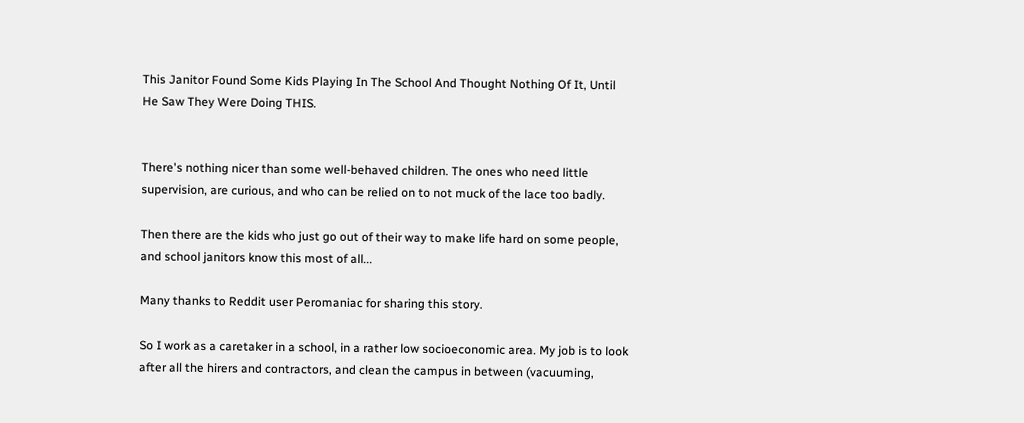This Janitor Found Some Kids Playing In The School And Thought Nothing Of It, Until He Saw They Were Doing THIS.


There's nothing nicer than some well-behaved children. The ones who need little supervision, are curious, and who can be relied on to not muck of the lace too badly.

Then there are the kids who just go out of their way to make life hard on some people, and school janitors know this most of all...

Many thanks to Reddit user Peromaniac for sharing this story.

So I work as a caretaker in a school, in a rather low socioeconomic area. My job is to look after all the hirers and contractors, and clean the campus in between (vacuuming,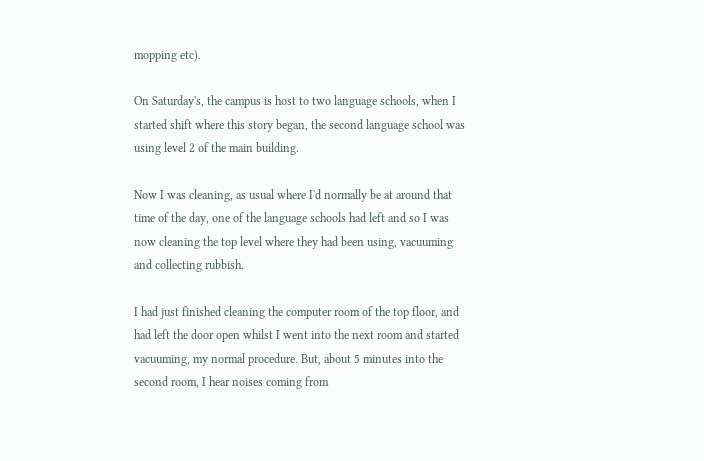mopping etc).

On Saturday's, the campus is host to two language schools, when I started shift where this story began, the second language school was using level 2 of the main building.

Now I was cleaning, as usual where I'd normally be at around that time of the day, one of the language schools had left and so I was now cleaning the top level where they had been using, vacuuming and collecting rubbish.

I had just finished cleaning the computer room of the top floor, and had left the door open whilst I went into the next room and started vacuuming, my normal procedure. But, about 5 minutes into the second room, I hear noises coming from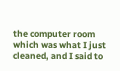the computer room which was what I just cleaned, and I said to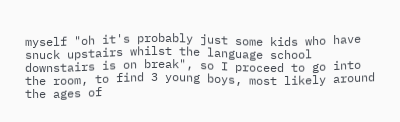myself "oh it's probably just some kids who have snuck upstairs whilst the language school downstairs is on break", so I proceed to go into the room, to find 3 young boys, most likely around the ages of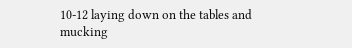10-12 laying down on the tables and mucking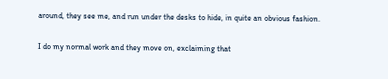around, they see me, and run under the desks to hide, in quite an obvious fashion.

I do my normal work and they move on, exclaiming that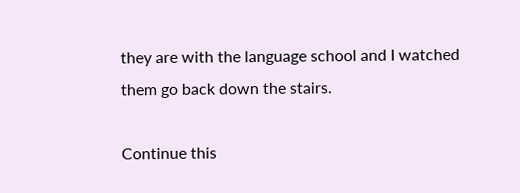they are with the language school and I watched them go back down the stairs.

Continue this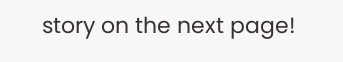story on the next page!